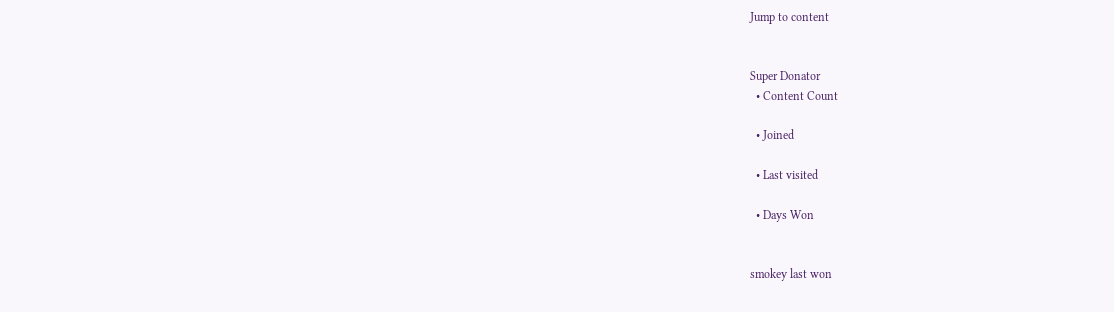Jump to content


Super Donator
  • Content Count

  • Joined

  • Last visited

  • Days Won


smokey last won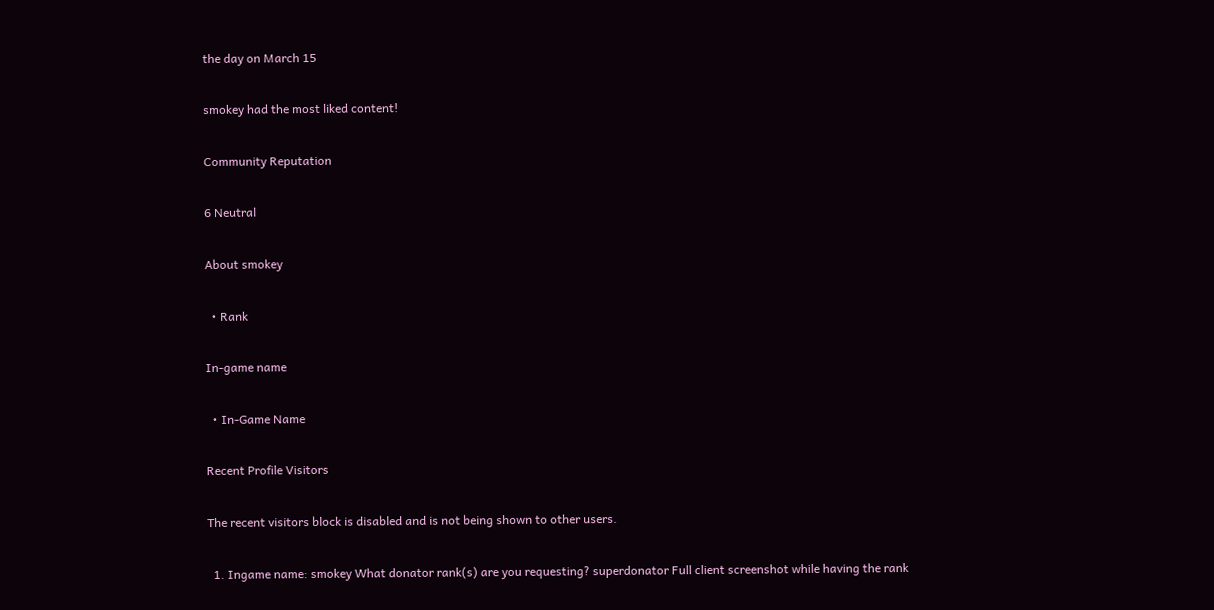the day on March 15

smokey had the most liked content!

Community Reputation

6 Neutral

About smokey

  • Rank

In-game name

  • In-Game Name

Recent Profile Visitors

The recent visitors block is disabled and is not being shown to other users.

  1. Ingame name: smokey What donator rank(s) are you requesting? superdonator Full client screenshot while having the rank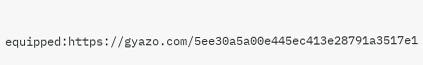equipped:https://gyazo.com/5ee30a5a00e445ec413e28791a3517e1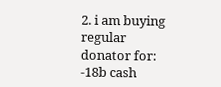2. i am buying regular donator for: -18b cash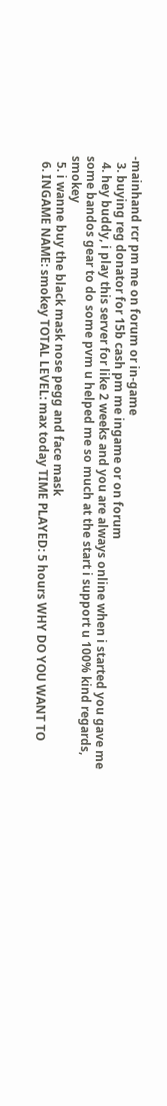-mainhand rcr pm me on forum or in-game
  3. buying reg donator for 15b cash pm me ingame or on forum
  4. hey buddy, i play this server for like 2 weeks and you are always online when i started you gave me some bandos gear to do some pvm u helped me so much at the start i support u 100% kind regards, smokey
  5. i wanne buy the black mask nose pegg and face mask
  6. INGAME NAME: smokey TOTAL LEVEL: max today TIME PLAYED: 5 hours WHY DO YOU WANT TO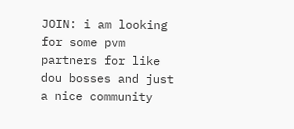JOIN: i am looking for some pvm partners for like dou bosses and just a nice community